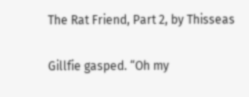The Rat Friend, Part 2, by Thisseas

Gillfie gasped. “Oh my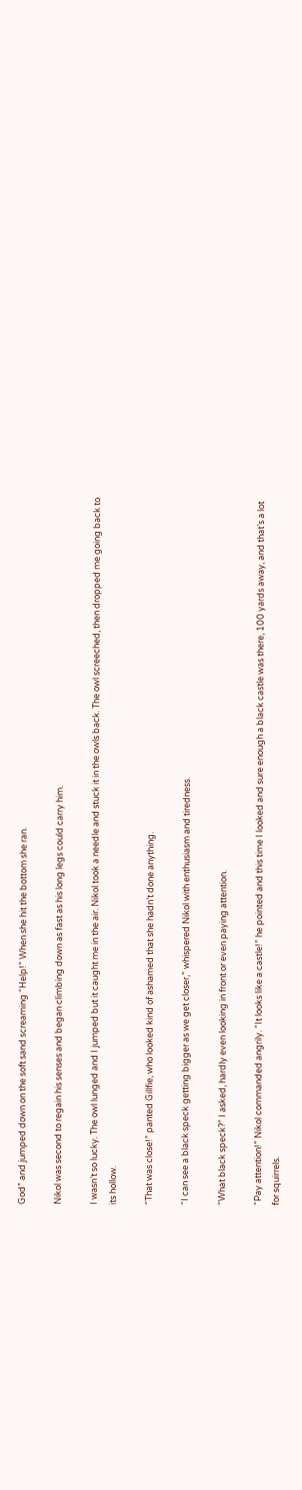God” and jumped down on the soft sand screaming “Help!” When she hit the bottom she ran.

Nikol was second to regain his senses and began climbing down as fast as his long legs could carry him.

I wasn’t so lucky. The owl lunged and I jumped but it caught me in the air. Nikol took a needle and stuck it in the owls back. The owl screeched, then dropped me going back to its hollow.

“That was close!” panted Gillfie, who looked kind of ashamed that she hadn’t done anything.

“I can see a black speck getting bigger as we get closer,” whispered Nikol with enthusiasm and tiredness.

“What black speck?” I asked, hardly even looking in front or even paying attention.

“Pay attention!” Nikol commanded angrily. “It looks like a castle!” he pointed and this time I looked and sure enough a black castle was there, 100 yards away, and that’s a lot for squirrels.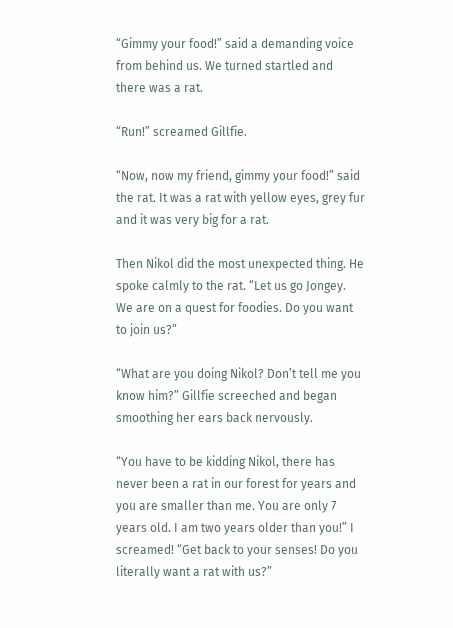“Gimmy your food!” said a demanding voice from behind us. We turned startled and there was a rat.

“Run!” screamed Gillfie.

“Now, now my friend, gimmy your food!” said the rat. It was a rat with yellow eyes, grey fur and it was very big for a rat.

Then Nikol did the most unexpected thing. He spoke calmly to the rat. “Let us go Jongey. We are on a quest for foodies. Do you want to join us?”

“What are you doing Nikol? Don’t tell me you know him?” Gillfie screeched and began smoothing her ears back nervously.

“You have to be kidding Nikol, there has never been a rat in our forest for years and you are smaller than me. You are only 7 years old. I am two years older than you!” I screamed! “Get back to your senses! Do you literally want a rat with us?”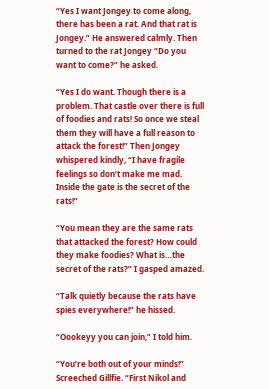“Yes I want Jongey to come along, there has been a rat. And that rat is Jongey.” He answered calmly. Then turned to the rat Jongey “Do you want to come?” he asked.

“Yes I do want. Though there is a problem. That castle over there is full of foodies and rats! So once we steal them they will have a full reason to attack the forest!” Then Jongey whispered kindly, “I have fragile feelings so don’t make me mad. Inside the gate is the secret of the rats!”

“You mean they are the same rats that attacked the forest? How could they make foodies? What is…the secret of the rats?” I gasped amazed.

“Talk quietly because the rats have spies everywhere!” he hissed.

“Oookeyy you can join,” I told him.

“You’re both out of your minds!” Screeched Gillfie. “First Nikol and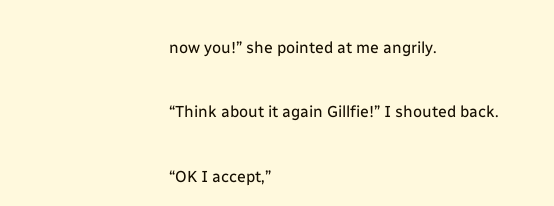now you!” she pointed at me angrily.

“Think about it again Gillfie!” I shouted back.

“OK I accept,”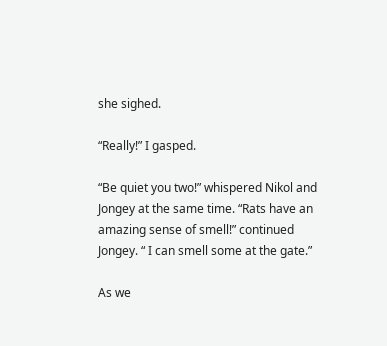she sighed.

“Really!” I gasped.

“Be quiet you two!” whispered Nikol and Jongey at the same time. “Rats have an amazing sense of smell!” continued Jongey. “ I can smell some at the gate.”

As we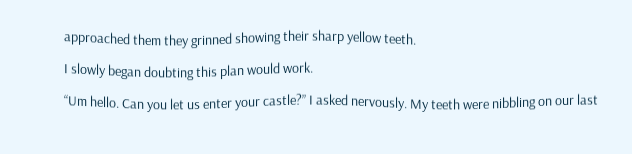approached them they grinned showing their sharp yellow teeth.

I slowly began doubting this plan would work.

“Um hello. Can you let us enter your castle?” I asked nervously. My teeth were nibbling on our last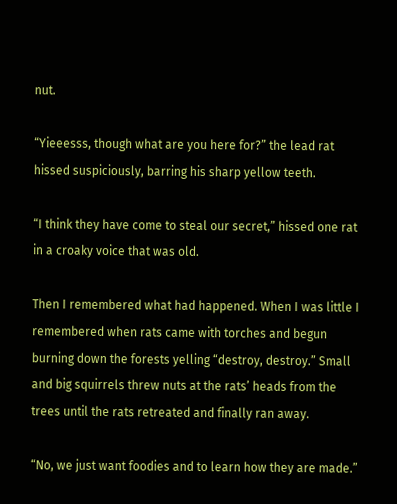nut.

“Yieeesss, though what are you here for?” the lead rat hissed suspiciously, barring his sharp yellow teeth.

“I think they have come to steal our secret,” hissed one rat in a croaky voice that was old.

Then I remembered what had happened. When I was little I remembered when rats came with torches and begun burning down the forests yelling “destroy, destroy.” Small and big squirrels threw nuts at the rats’ heads from the trees until the rats retreated and finally ran away.

“No, we just want foodies and to learn how they are made.”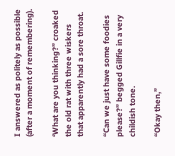I answered as politely as possible (after a moment of remembering).

‘What are you thinking?” croaked the old rat with three wiskers that apparently had a sore throat.

“Can we just have some foodies please?” begged Gillfie in a very childish tone.

“Okay then,”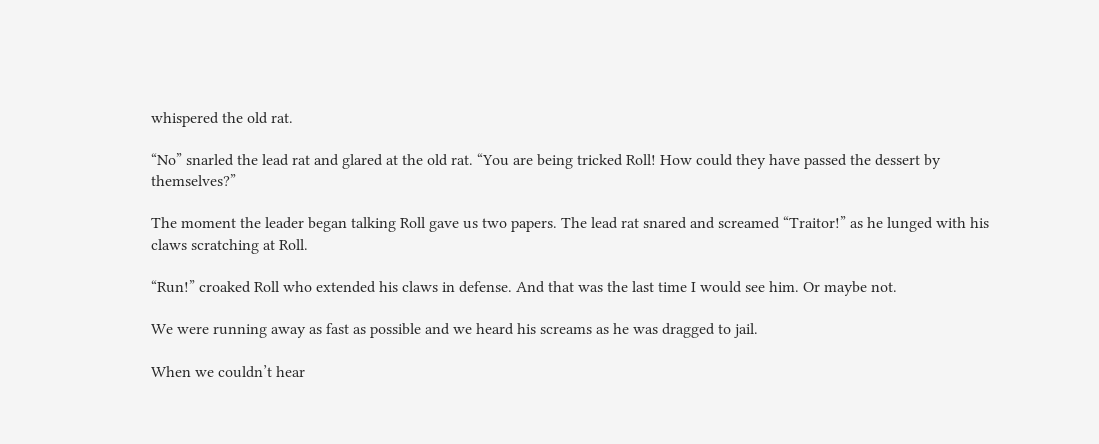whispered the old rat.

“No” snarled the lead rat and glared at the old rat. “You are being tricked Roll! How could they have passed the dessert by themselves?”

The moment the leader began talking Roll gave us two papers. The lead rat snared and screamed “Traitor!” as he lunged with his claws scratching at Roll.

“Run!” croaked Roll who extended his claws in defense. And that was the last time I would see him. Or maybe not.

We were running away as fast as possible and we heard his screams as he was dragged to jail.

When we couldn’t hear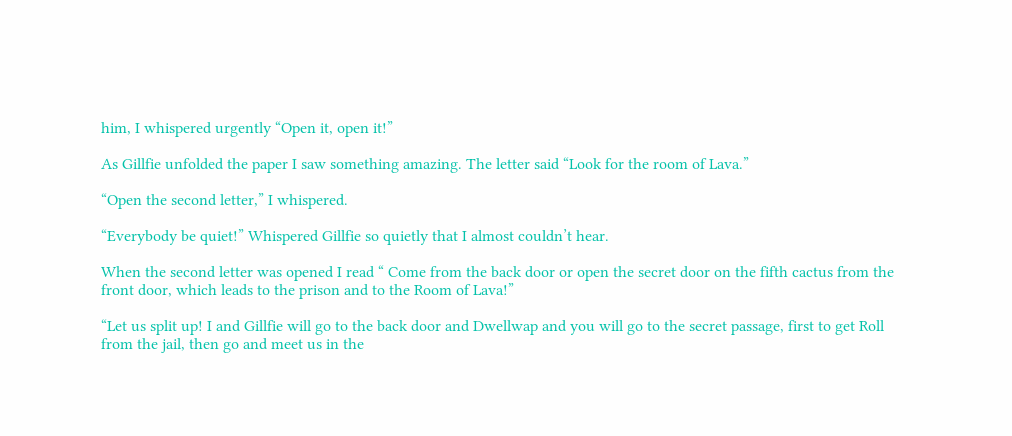him, I whispered urgently “Open it, open it!”

As Gillfie unfolded the paper I saw something amazing. The letter said “Look for the room of Lava.”

“Open the second letter,” I whispered.

“Everybody be quiet!” Whispered Gillfie so quietly that I almost couldn’t hear.

When the second letter was opened I read “ Come from the back door or open the secret door on the fifth cactus from the front door, which leads to the prison and to the Room of Lava!”

“Let us split up! I and Gillfie will go to the back door and Dwellwap and you will go to the secret passage, first to get Roll from the jail, then go and meet us in the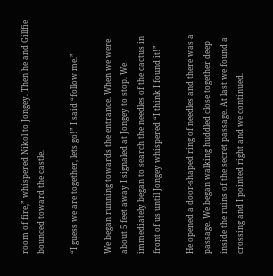room of fire,” whispered Nikol to Jongey. Then he and Gillfie bounced toward the castle.

“I guess we are together, lets go!” I said “follow me.”

We began running towards the entrance. When we were about 5 feet away I signaled at Jongey to stop. We immediately began to search the needles of the cactus in front of us until Jongey whispered “I think I found it!”

He opened a door-shaped ring of needles and there was a passage. We began walking huddled close together deep inside the ruins of the secret passage. At last we found a crossing and I pointed right and we continued.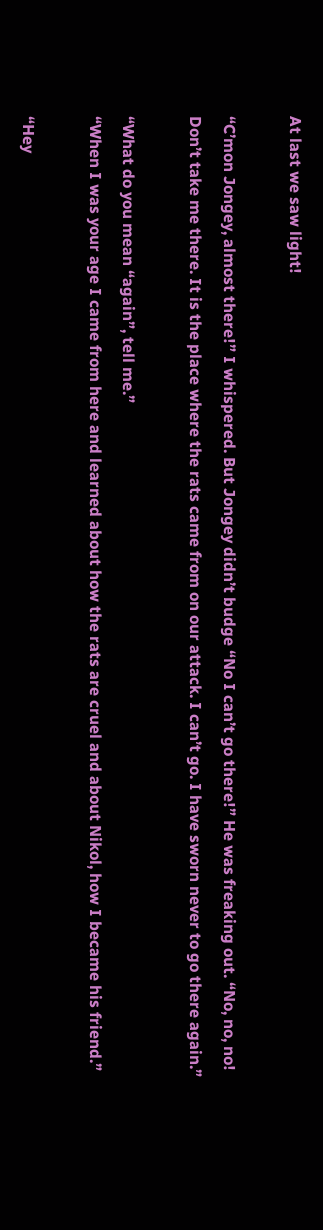At last we saw light!

“C’mon Jongey, almost there!” I whispered. But Jongey didn’t budge “No I can’t go there!” He was freaking out. “No, no, no! Don’t take me there. It is the place where the rats came from on our attack. I can’t go. I have sworn never to go there again.”

“What do you mean “again”, tell me.”
“When I was your age I came from here and learned about how the rats are cruel and about Nikol, how I became his friend.”

“Hey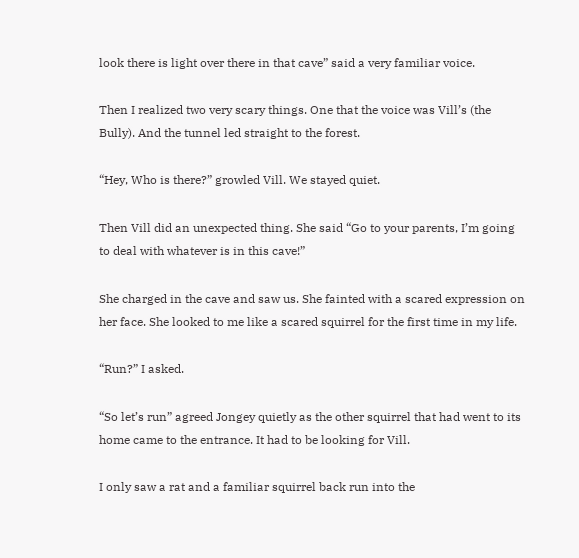look there is light over there in that cave” said a very familiar voice.

Then I realized two very scary things. One that the voice was Vill’s (the Bully). And the tunnel led straight to the forest.

“Hey, Who is there?” growled Vill. We stayed quiet.

Then Vill did an unexpected thing. She said “Go to your parents, I’m going to deal with whatever is in this cave!”

She charged in the cave and saw us. She fainted with a scared expression on her face. She looked to me like a scared squirrel for the first time in my life.

“Run?” I asked.

“So let’s run” agreed Jongey quietly as the other squirrel that had went to its home came to the entrance. It had to be looking for Vill.

I only saw a rat and a familiar squirrel back run into the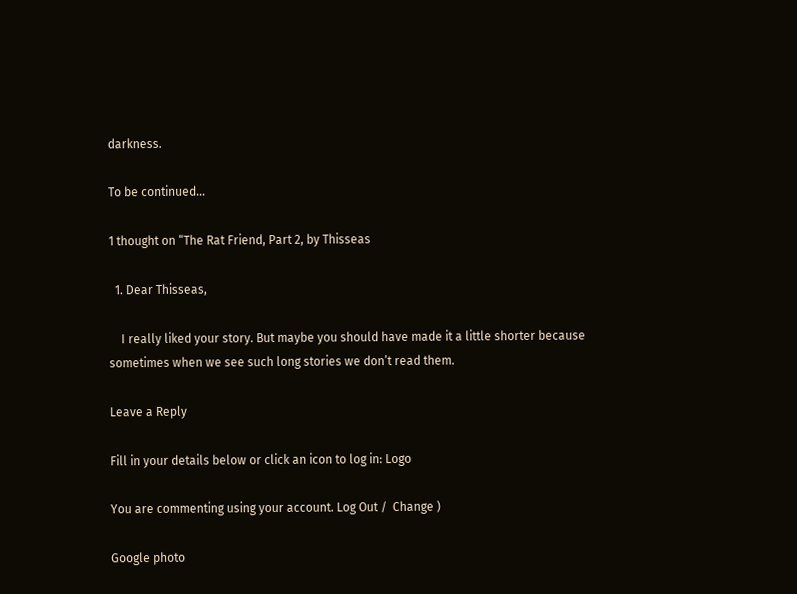darkness.

To be continued…

1 thought on “The Rat Friend, Part 2, by Thisseas

  1. Dear Thisseas,

    I really liked your story. But maybe you should have made it a little shorter because sometimes when we see such long stories we don’t read them.

Leave a Reply

Fill in your details below or click an icon to log in: Logo

You are commenting using your account. Log Out /  Change )

Google photo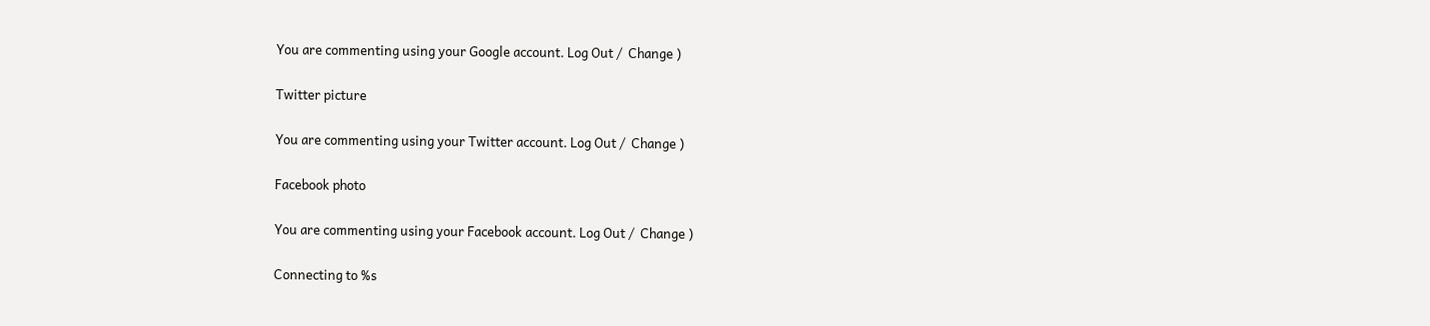You are commenting using your Google account. Log Out /  Change )

Twitter picture

You are commenting using your Twitter account. Log Out /  Change )

Facebook photo

You are commenting using your Facebook account. Log Out /  Change )

Connecting to %s